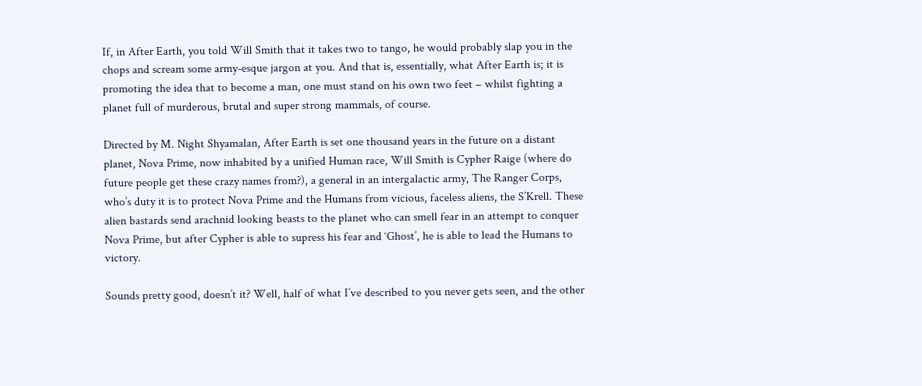If, in After Earth, you told Will Smith that it takes two to tango, he would probably slap you in the chops and scream some army-esque jargon at you. And that is, essentially, what After Earth is; it is promoting the idea that to become a man, one must stand on his own two feet – whilst fighting a planet full of murderous, brutal and super strong mammals, of course.

Directed by M. Night Shyamalan, After Earth is set one thousand years in the future on a distant planet, Nova Prime, now inhabited by a unified Human race, Will Smith is Cypher Raige (where do future people get these crazy names from?), a general in an intergalactic army, The Ranger Corps, who’s duty it is to protect Nova Prime and the Humans from vicious, faceless aliens, the S’Krell. These alien bastards send arachnid looking beasts to the planet who can smell fear in an attempt to conquer Nova Prime, but after Cypher is able to supress his fear and ‘Ghost’, he is able to lead the Humans to victory.

Sounds pretty good, doesn’t it? Well, half of what I’ve described to you never gets seen, and the other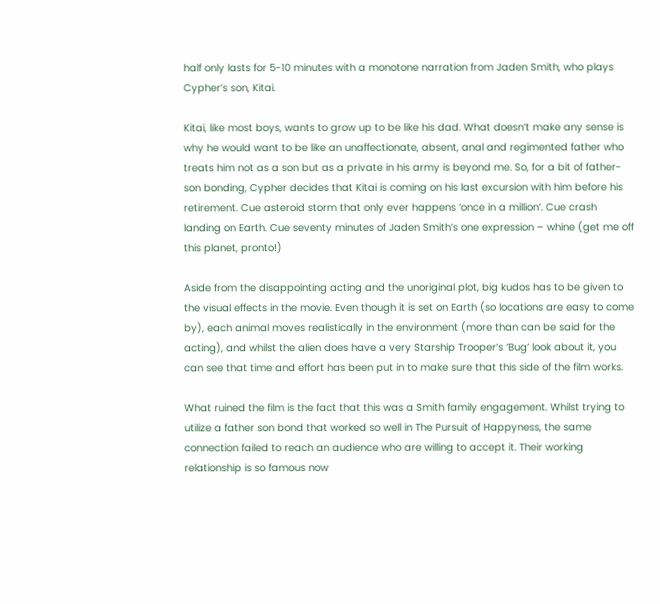half only lasts for 5-10 minutes with a monotone narration from Jaden Smith, who plays Cypher’s son, Kitai.

Kitai, like most boys, wants to grow up to be like his dad. What doesn’t make any sense is why he would want to be like an unaffectionate, absent, anal and regimented father who treats him not as a son but as a private in his army is beyond me. So, for a bit of father-son bonding, Cypher decides that Kitai is coming on his last excursion with him before his retirement. Cue asteroid storm that only ever happens ‘once in a million’. Cue crash landing on Earth. Cue seventy minutes of Jaden Smith’s one expression – whine (get me off this planet, pronto!)

Aside from the disappointing acting and the unoriginal plot, big kudos has to be given to the visual effects in the movie. Even though it is set on Earth (so locations are easy to come by), each animal moves realistically in the environment (more than can be said for the acting), and whilst the alien does have a very Starship Trooper’s ‘Bug’ look about it, you can see that time and effort has been put in to make sure that this side of the film works.

What ruined the film is the fact that this was a Smith family engagement. Whilst trying to utilize a father son bond that worked so well in The Pursuit of Happyness, the same connection failed to reach an audience who are willing to accept it. Their working relationship is so famous now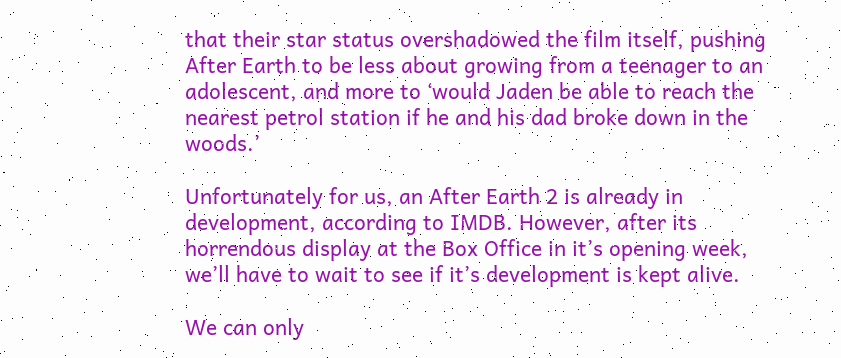that their star status overshadowed the film itself, pushing After Earth to be less about growing from a teenager to an adolescent, and more to ‘would Jaden be able to reach the nearest petrol station if he and his dad broke down in the woods.’

Unfortunately for us, an After Earth 2 is already in development, according to IMDB. However, after its horrendous display at the Box Office in it’s opening week, we’ll have to wait to see if it’s development is kept alive.

We can only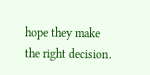hope they make the right decision.